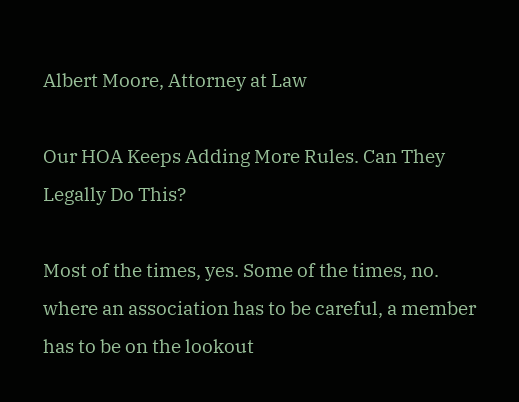Albert Moore, Attorney at Law

Our HOA Keeps Adding More Rules. Can They Legally Do This?

Most of the times, yes. Some of the times, no. where an association has to be careful, a member has to be on the lookout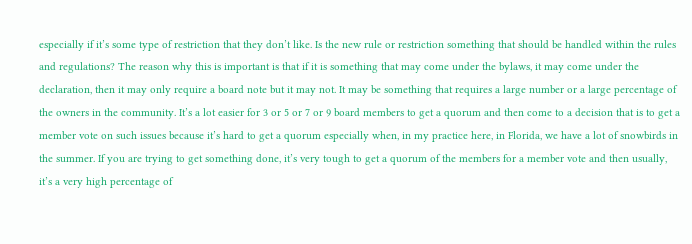especially if it’s some type of restriction that they don’t like. Is the new rule or restriction something that should be handled within the rules and regulations? The reason why this is important is that if it is something that may come under the bylaws, it may come under the declaration, then it may only require a board note but it may not. It may be something that requires a large number or a large percentage of the owners in the community. It’s a lot easier for 3 or 5 or 7 or 9 board members to get a quorum and then come to a decision that is to get a member vote on such issues because it’s hard to get a quorum especially when, in my practice here, in Florida, we have a lot of snowbirds in the summer. If you are trying to get something done, it’s very tough to get a quorum of the members for a member vote and then usually, it’s a very high percentage of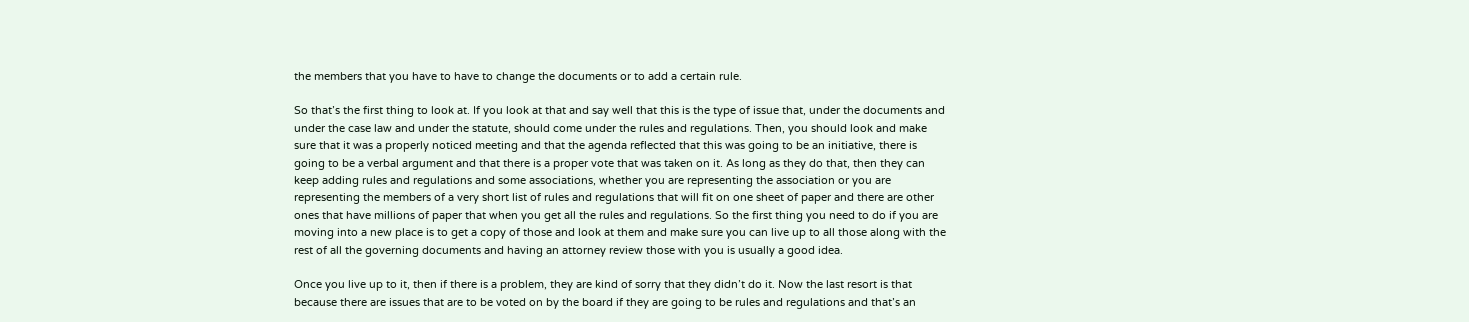the members that you have to have to change the documents or to add a certain rule.

So that’s the first thing to look at. If you look at that and say well that this is the type of issue that, under the documents and under the case law and under the statute, should come under the rules and regulations. Then, you should look and make sure that it was a properly noticed meeting and that the agenda reflected that this was going to be an initiative, there is going to be a verbal argument and that there is a proper vote that was taken on it. As long as they do that, then they can keep adding rules and regulations and some associations, whether you are representing the association or you are representing the members of a very short list of rules and regulations that will fit on one sheet of paper and there are other ones that have millions of paper that when you get all the rules and regulations. So the first thing you need to do if you are moving into a new place is to get a copy of those and look at them and make sure you can live up to all those along with the rest of all the governing documents and having an attorney review those with you is usually a good idea.

Once you live up to it, then if there is a problem, they are kind of sorry that they didn’t do it. Now the last resort is that because there are issues that are to be voted on by the board if they are going to be rules and regulations and that’s an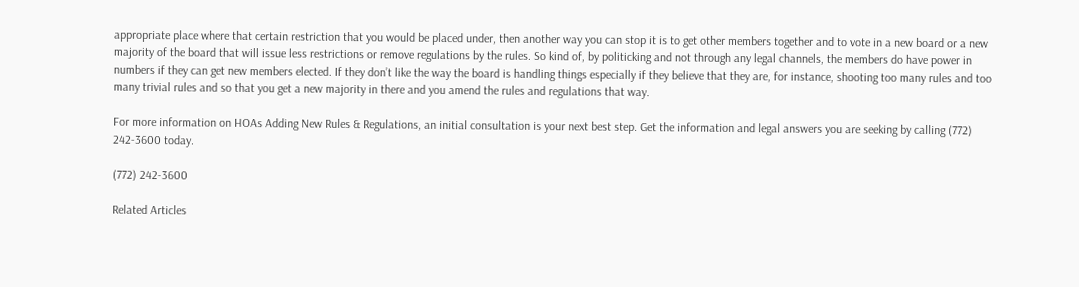appropriate place where that certain restriction that you would be placed under, then another way you can stop it is to get other members together and to vote in a new board or a new majority of the board that will issue less restrictions or remove regulations by the rules. So kind of, by politicking and not through any legal channels, the members do have power in numbers if they can get new members elected. If they don’t like the way the board is handling things especially if they believe that they are, for instance, shooting too many rules and too many trivial rules and so that you get a new majority in there and you amend the rules and regulations that way.

For more information on HOAs Adding New Rules & Regulations, an initial consultation is your next best step. Get the information and legal answers you are seeking by calling (772) 242-3600 today.

(772) 242-3600

Related Articles